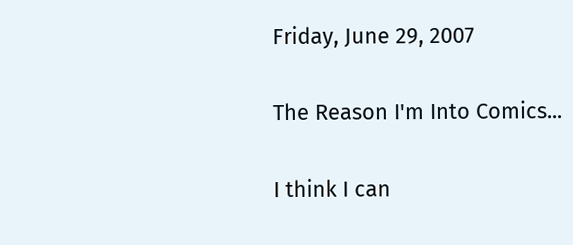Friday, June 29, 2007

The Reason I'm Into Comics...

I think I can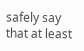safely say that at least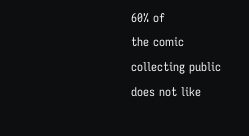60% of
the comic collecting public does not like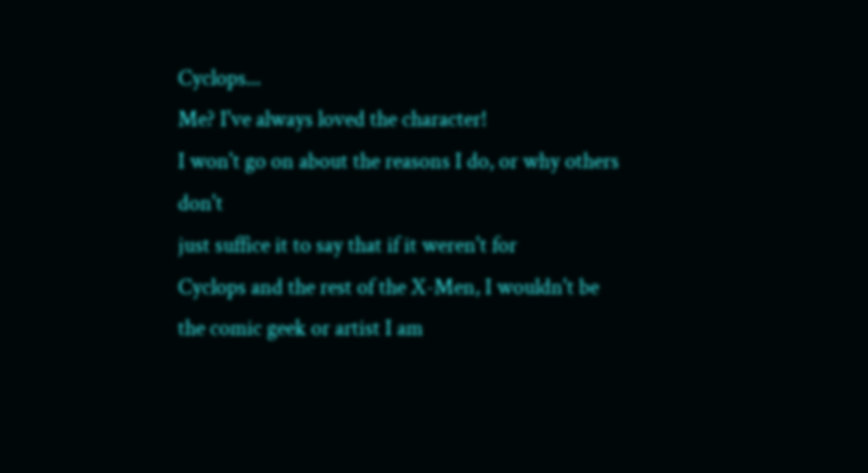Cyclops...
Me? I've always loved the character!
I won't go on about the reasons I do, or why others don't
just suffice it to say that if it weren't for
Cyclops and the rest of the X-Men, I wouldn't be
the comic geek or artist I am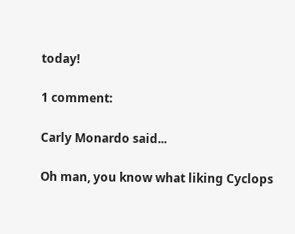today!

1 comment:

Carly Monardo said...

Oh man, you know what liking Cyclops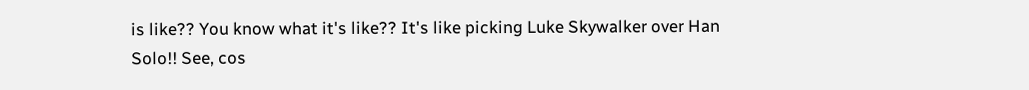is like?? You know what it's like?? It's like picking Luke Skywalker over Han Solo!! See, cos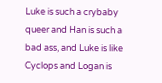Luke is such a crybaby queer and Han is such a bad ass, and Luke is like Cyclops and Logan is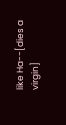like Ha--[dies a virgin]